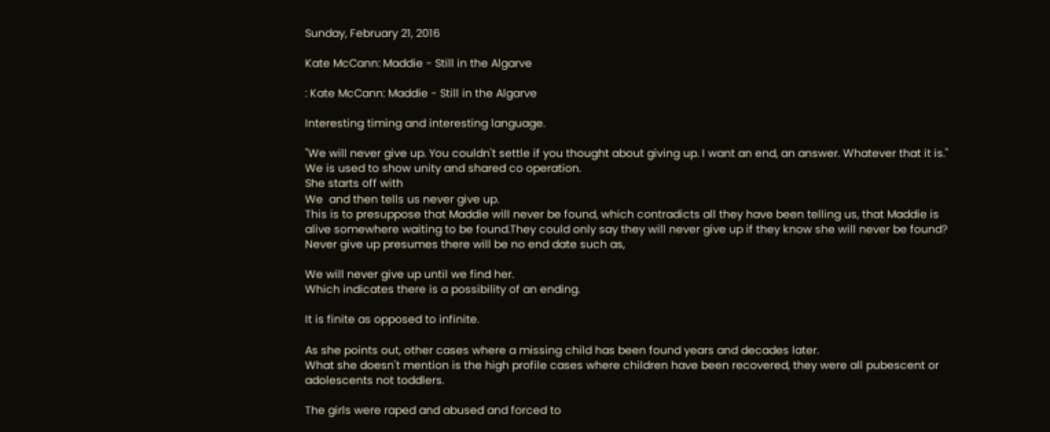Sunday, February 21, 2016

Kate McCann: Maddie - Still in the Algarve

: Kate McCann: Maddie - Still in the Algarve

Interesting timing and interesting language.

"We will never give up. You couldn't settle if you thought about giving up. I want an end, an answer. Whatever that it is."
We is used to show unity and shared co operation.
She starts off with
We  and then tells us never give up.
This is to presuppose that Maddie will never be found, which contradicts all they have been telling us, that Maddie is alive somewhere waiting to be found.They could only say they will never give up if they know she will never be found?
Never give up presumes there will be no end date such as,

We will never give up until we find her.
Which indicates there is a possibility of an ending.

It is finite as opposed to infinite.

As she points out, other cases where a missing child has been found years and decades later.
What she doesn't mention is the high profile cases where children have been recovered, they were all pubescent or adolescents not toddlers.

The girls were raped and abused and forced to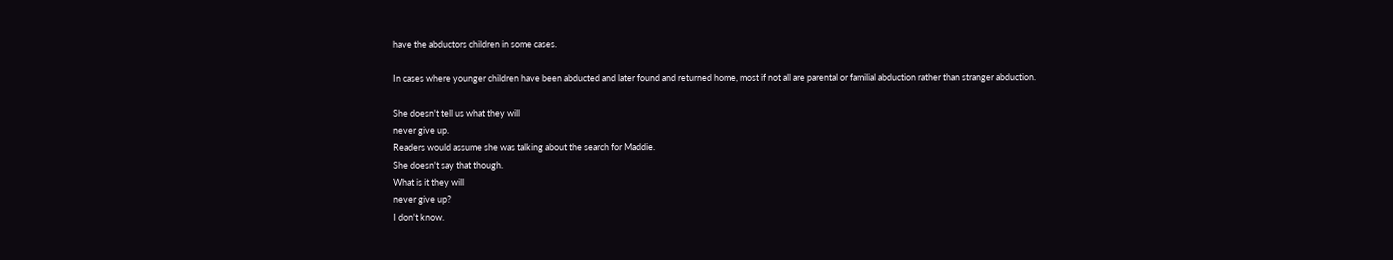have the abductors children in some cases.

In cases where younger children have been abducted and later found and returned home, most if not all are parental or familial abduction rather than stranger abduction.

She doesn't tell us what they will
never give up.
Readers would assume she was talking about the search for Maddie.
She doesn't say that though.
What is it they will
never give up?
I don't know.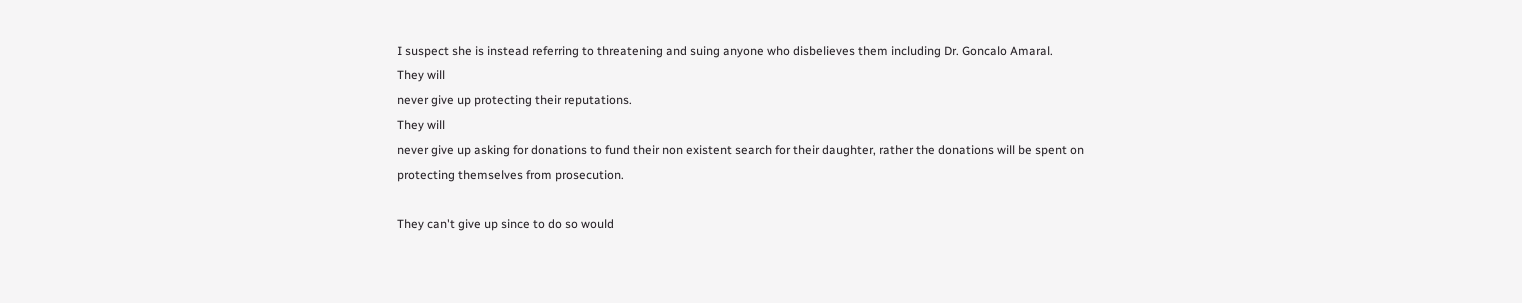I suspect she is instead referring to threatening and suing anyone who disbelieves them including Dr. Goncalo Amaral.
They will
never give up protecting their reputations.
They will
never give up asking for donations to fund their non existent search for their daughter, rather the donations will be spent on protecting themselves from prosecution.

They can't give up since to do so would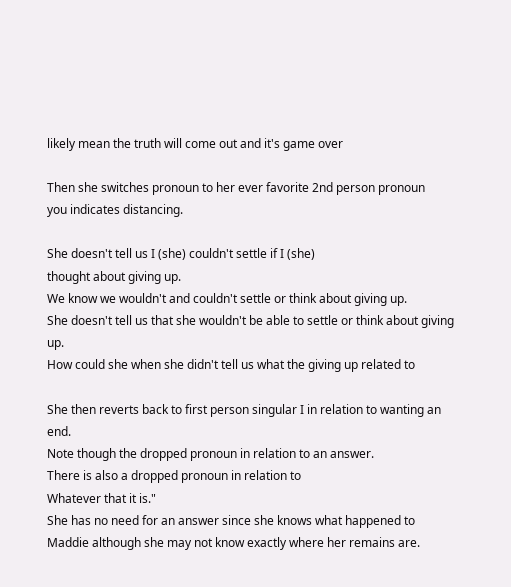likely mean the truth will come out and it's game over

Then she switches pronoun to her ever favorite 2nd person pronoun
you indicates distancing.

She doesn't tell us I (she) couldn't settle if I (she)
thought about giving up.
We know we wouldn't and couldn't settle or think about giving up.
She doesn't tell us that she wouldn't be able to settle or think about giving up.
How could she when she didn't tell us what the giving up related to

She then reverts back to first person singular I in relation to wanting an end.
Note though the dropped pronoun in relation to an answer.
There is also a dropped pronoun in relation to
Whatever that it is."
She has no need for an answer since she knows what happened to Maddie although she may not know exactly where her remains are.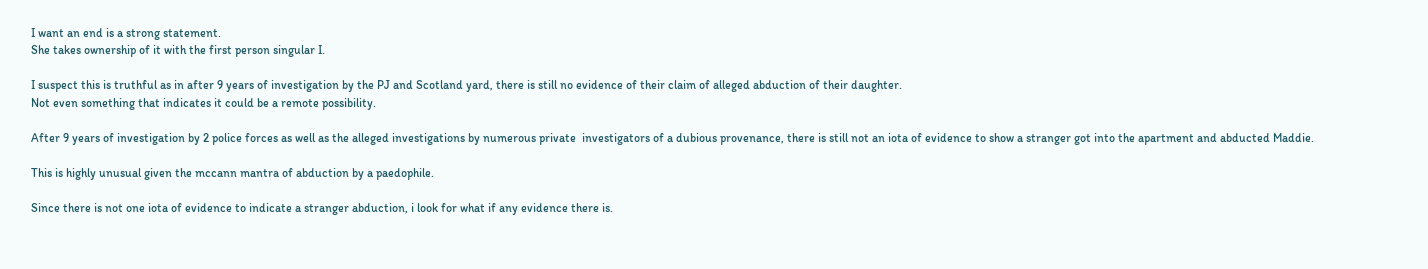I want an end is a strong statement.
She takes ownership of it with the first person singular I.

I suspect this is truthful as in after 9 years of investigation by the PJ and Scotland yard, there is still no evidence of their claim of alleged abduction of their daughter.
Not even something that indicates it could be a remote possibility.

After 9 years of investigation by 2 police forces as well as the alleged investigations by numerous private  investigators of a dubious provenance, there is still not an iota of evidence to show a stranger got into the apartment and abducted Maddie.

This is highly unusual given the mccann mantra of abduction by a paedophile.

Since there is not one iota of evidence to indicate a stranger abduction, i look for what if any evidence there is.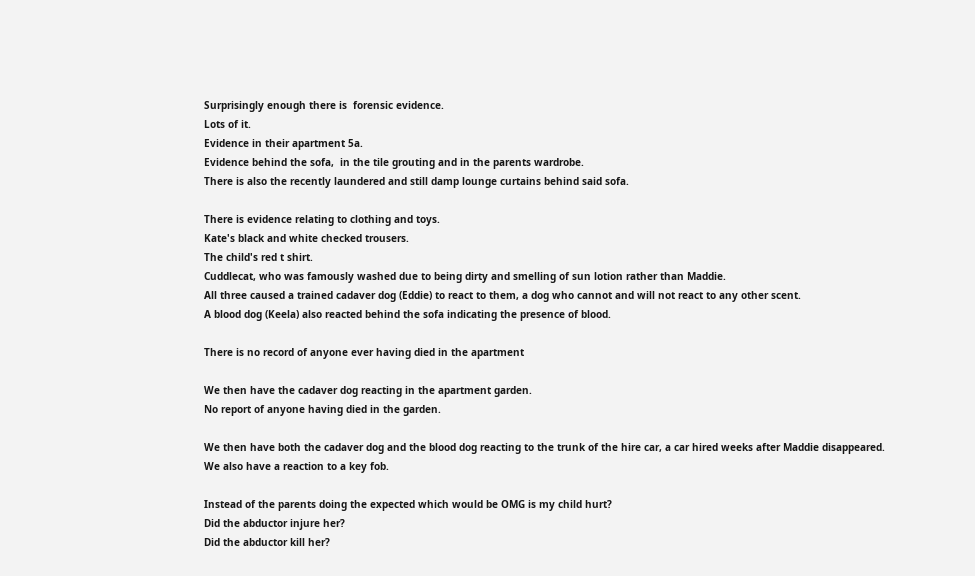Surprisingly enough there is  forensic evidence.
Lots of it.
Evidence in their apartment 5a.
Evidence behind the sofa,  in the tile grouting and in the parents wardrobe.
There is also the recently laundered and still damp lounge curtains behind said sofa.

There is evidence relating to clothing and toys.
Kate's black and white checked trousers.
The child's red t shirt.
Cuddlecat, who was famously washed due to being dirty and smelling of sun lotion rather than Maddie.
All three caused a trained cadaver dog (Eddie) to react to them, a dog who cannot and will not react to any other scent.
A blood dog (Keela) also reacted behind the sofa indicating the presence of blood.

There is no record of anyone ever having died in the apartment

We then have the cadaver dog reacting in the apartment garden.
No report of anyone having died in the garden.

We then have both the cadaver dog and the blood dog reacting to the trunk of the hire car, a car hired weeks after Maddie disappeared.
We also have a reaction to a key fob.

Instead of the parents doing the expected which would be OMG is my child hurt?
Did the abductor injure her?
Did the abductor kill her?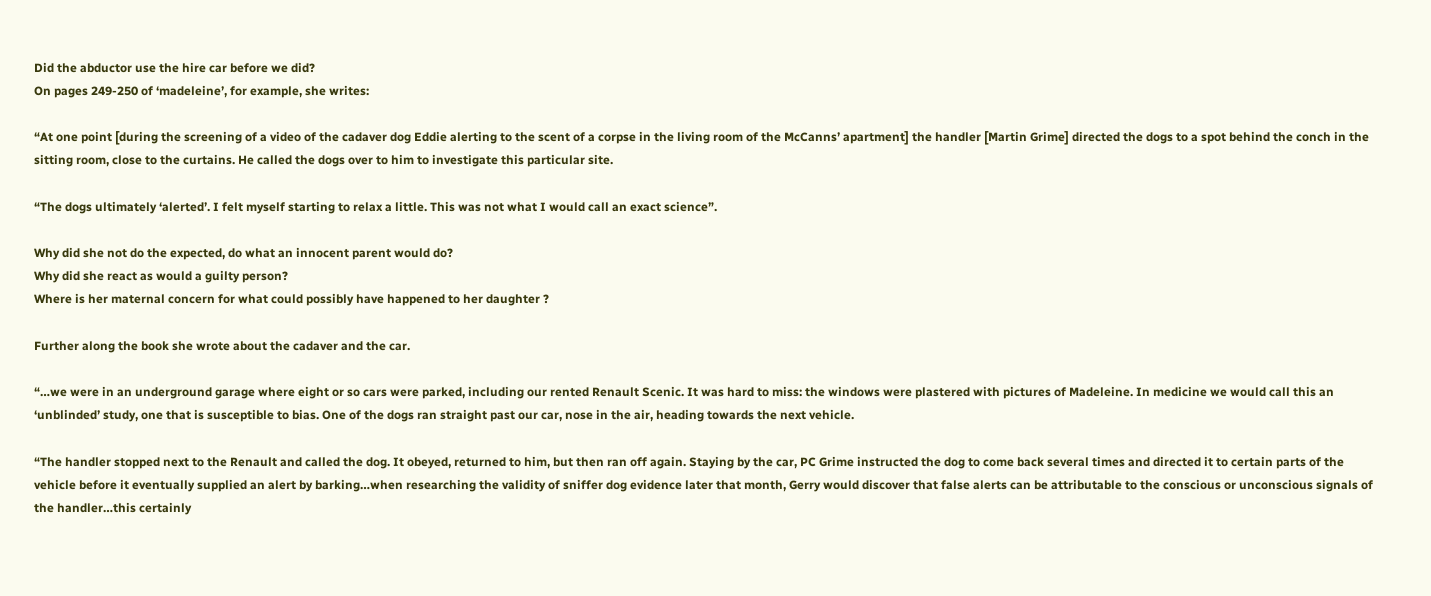Did the abductor use the hire car before we did?
On pages 249-250 of ‘madeleine’, for example, she writes:

“At one point [during the screening of a video of the cadaver dog Eddie alerting to the scent of a corpse in the living room of the McCanns’ apartment] the handler [Martin Grime] directed the dogs to a spot behind the conch in the sitting room, close to the curtains. He called the dogs over to him to investigate this particular site.

“The dogs ultimately ‘alerted’. I felt myself starting to relax a little. This was not what I would call an exact science”.

Why did she not do the expected, do what an innocent parent would do?
Why did she react as would a guilty person?
Where is her maternal concern for what could possibly have happened to her daughter ?

Further along the book she wrote about the cadaver and the car.

“…we were in an underground garage where eight or so cars were parked, including our rented Renault Scenic. It was hard to miss: the windows were plastered with pictures of Madeleine. In medicine we would call this an ‘unblinded’ study, one that is susceptible to bias. One of the dogs ran straight past our car, nose in the air, heading towards the next vehicle.

“The handler stopped next to the Renault and called the dog. It obeyed, returned to him, but then ran off again. Staying by the car, PC Grime instructed the dog to come back several times and directed it to certain parts of the vehicle before it eventually supplied an alert by barking…when researching the validity of sniffer dog evidence later that month, Gerry would discover that false alerts can be attributable to the conscious or unconscious signals of the handler…this certainly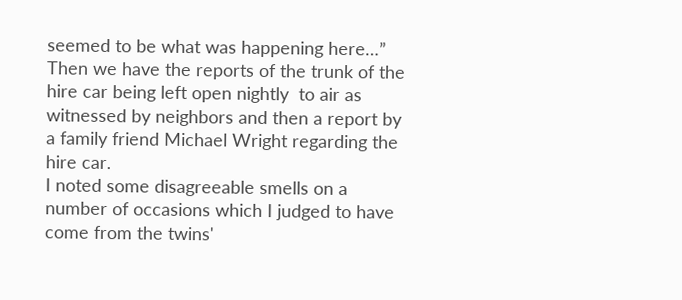seemed to be what was happening here…”
Then we have the reports of the trunk of the hire car being left open nightly  to air as witnessed by neighbors and then a report by a family friend Michael Wright regarding the hire car.
I noted some disagreeable smells on a number of occasions which I judged to have come from the twins'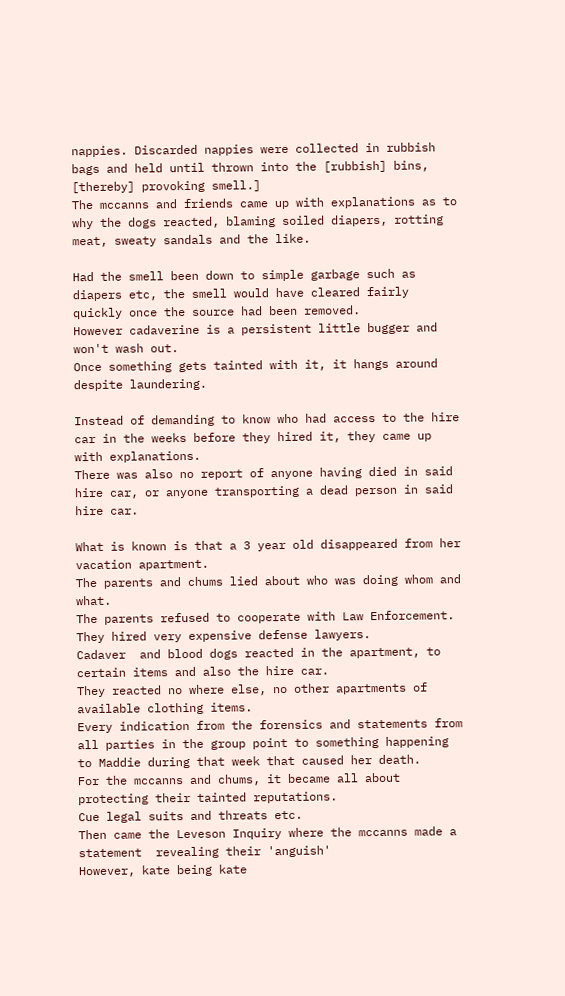nappies. Discarded nappies were collected in rubbish bags and held until thrown into the [rubbish] bins, [thereby] provoking smell.]
The mccanns and friends came up with explanations as to why the dogs reacted, blaming soiled diapers, rotting meat, sweaty sandals and the like.

Had the smell been down to simple garbage such as  diapers etc, the smell would have cleared fairly quickly once the source had been removed.
However cadaverine is a persistent little bugger and won't wash out.
Once something gets tainted with it, it hangs around despite laundering.

Instead of demanding to know who had access to the hire car in the weeks before they hired it, they came up with explanations.
There was also no report of anyone having died in said hire car, or anyone transporting a dead person in said hire car.

What is known is that a 3 year old disappeared from her vacation apartment.
The parents and chums lied about who was doing whom and what.
The parents refused to cooperate with Law Enforcement.
They hired very expensive defense lawyers.
Cadaver  and blood dogs reacted in the apartment, to certain items and also the hire car.
They reacted no where else, no other apartments of available clothing items.
Every indication from the forensics and statements from all parties in the group point to something happening to Maddie during that week that caused her death.
For the mccanns and chums, it became all about protecting their tainted reputations.
Cue legal suits and threats etc.
Then came the Leveson Inquiry where the mccanns made a statement  revealing their 'anguish'
However, kate being kate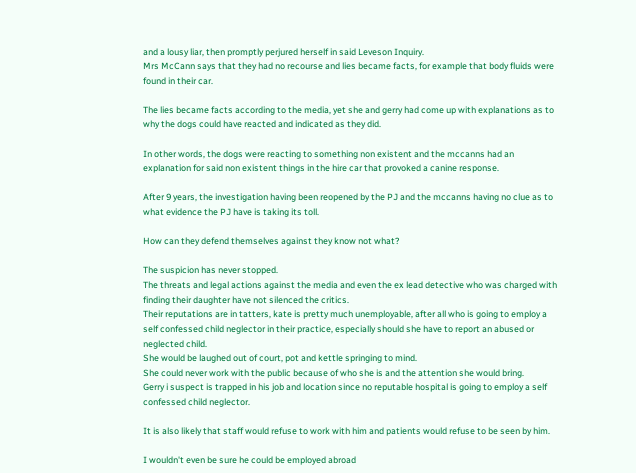and a lousy liar, then promptly perjured herself in said Leveson Inquiry.
Mrs McCann says that they had no recourse and lies became facts, for example that body fluids were found in their car.

The lies became facts according to the media, yet she and gerry had come up with explanations as to why the dogs could have reacted and indicated as they did.

In other words, the dogs were reacting to something non existent and the mccanns had an explanation for said non existent things in the hire car that provoked a canine response.

After 9 years, the investigation having been reopened by the PJ and the mccanns having no clue as to what evidence the PJ have is taking its toll.

How can they defend themselves against they know not what?

The suspicion has never stopped.
The threats and legal actions against the media and even the ex lead detective who was charged with finding their daughter have not silenced the critics.
Their reputations are in tatters, kate is pretty much unemployable, after all who is going to employ a self confessed child neglector in their practice, especially should she have to report an abused or neglected child.
She would be laughed out of court, pot and kettle springing to mind.
She could never work with the public because of who she is and the attention she would bring.
Gerry i suspect is trapped in his job and location since no reputable hospital is going to employ a self confessed child neglector.

It is also likely that staff would refuse to work with him and patients would refuse to be seen by him.

I wouldn't even be sure he could be employed abroad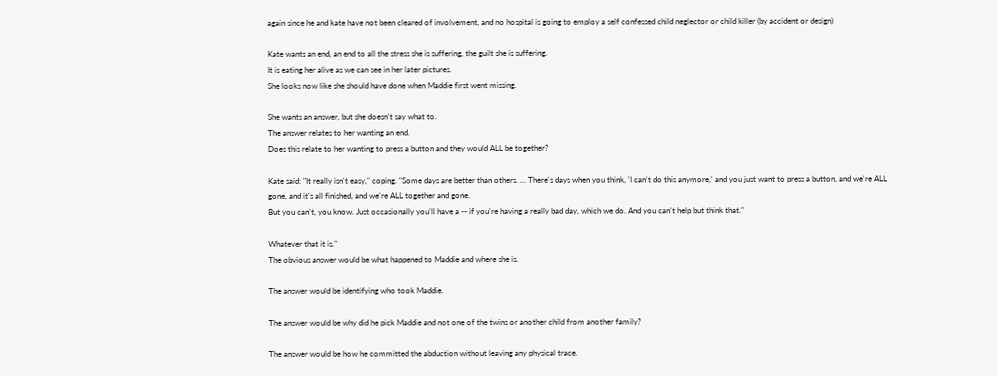again since he and kate have not been cleared of involvement, and no hospital is going to employ a self confessed child neglector or child killer (by accident or design)

Kate wants an end, an end to all the stress she is suffering, the guilt she is suffering.
It is eating her alive as we can see in her later pictures.
She looks now like she should have done when Maddie first went missing.

She wants an answer, but she doesn't say what to.
The answer relates to her wanting an end.
Does this relate to her wanting to press a button and they would ALL be together?

Kate said: "It really isn't easy," coping. "Some days are better than others. ... There's days when you think, 'I can't do this anymore,' and you just want to press a button, and we're ALL gone, and it's all finished, and we're ALL together and gone.
But you can't, you know. Just occasionally you'll have a -- if you're having a really bad day, which we do. And you can't help but think that."

Whatever that it is."
The obvious answer would be what happened to Maddie and where she is.

The answer would be identifying who took Maddie.

The answer would be why did he pick Maddie and not one of the twins or another child from another family?

The answer would be how he committed the abduction without leaving any physical trace.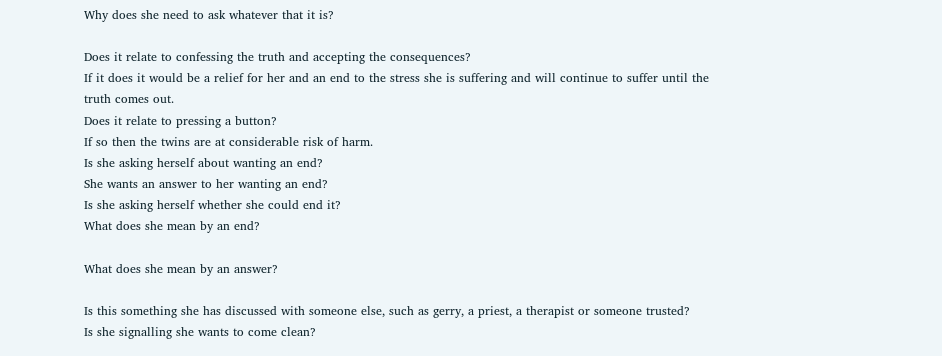Why does she need to ask whatever that it is?

Does it relate to confessing the truth and accepting the consequences?
If it does it would be a relief for her and an end to the stress she is suffering and will continue to suffer until the truth comes out.
Does it relate to pressing a button?
If so then the twins are at considerable risk of harm.
Is she asking herself about wanting an end?
She wants an answer to her wanting an end?
Is she asking herself whether she could end it?
What does she mean by an end?

What does she mean by an answer?

Is this something she has discussed with someone else, such as gerry, a priest, a therapist or someone trusted?
Is she signalling she wants to come clean?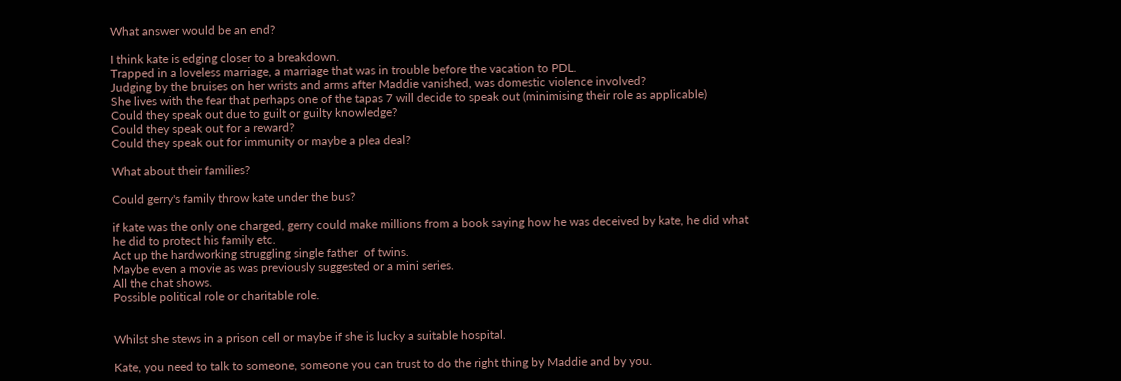What answer would be an end?

I think kate is edging closer to a breakdown.
Trapped in a loveless marriage, a marriage that was in trouble before the vacation to PDL.
Judging by the bruises on her wrists and arms after Maddie vanished, was domestic violence involved?
She lives with the fear that perhaps one of the tapas 7 will decide to speak out (minimising their role as applicable)
Could they speak out due to guilt or guilty knowledge?
Could they speak out for a reward?
Could they speak out for immunity or maybe a plea deal?

What about their families?

Could gerry's family throw kate under the bus?

if kate was the only one charged, gerry could make millions from a book saying how he was deceived by kate, he did what he did to protect his family etc.
Act up the hardworking struggling single father  of twins.
Maybe even a movie as was previously suggested or a mini series.
All the chat shows.
Possible political role or charitable role.


Whilst she stews in a prison cell or maybe if she is lucky a suitable hospital.

Kate, you need to talk to someone, someone you can trust to do the right thing by Maddie and by you.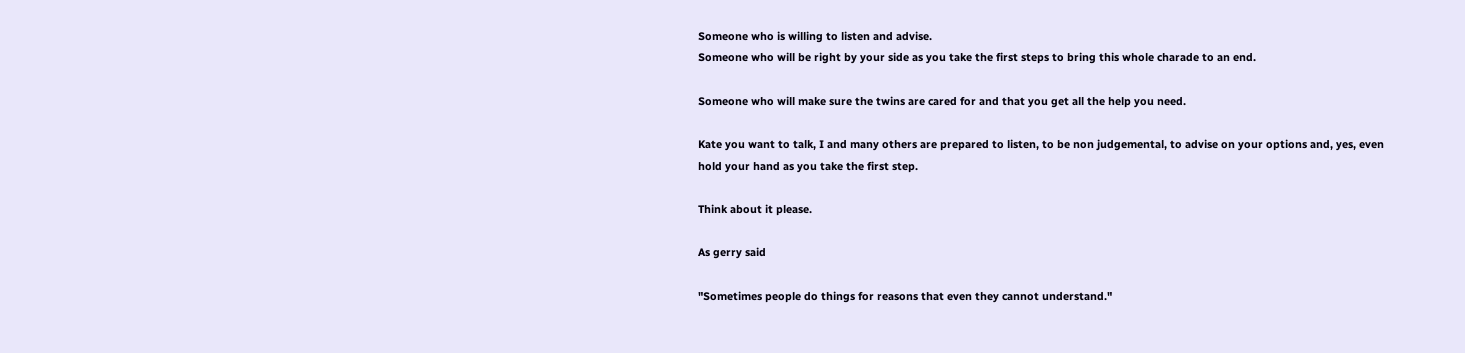Someone who is willing to listen and advise.
Someone who will be right by your side as you take the first steps to bring this whole charade to an end.

Someone who will make sure the twins are cared for and that you get all the help you need.

Kate you want to talk, I and many others are prepared to listen, to be non judgemental, to advise on your options and, yes, even hold your hand as you take the first step.

Think about it please.

As gerry said

"Sometimes people do things for reasons that even they cannot understand."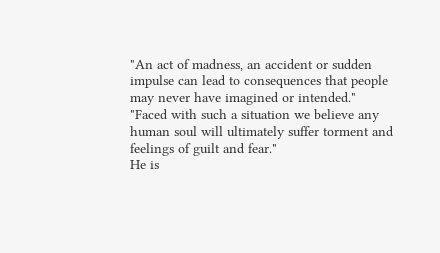"An act of madness, an accident or sudden impulse can lead to consequences that people may never have imagined or intended."
"Faced with such a situation we believe any human soul will ultimately suffer torment and feelings of guilt and fear."
He is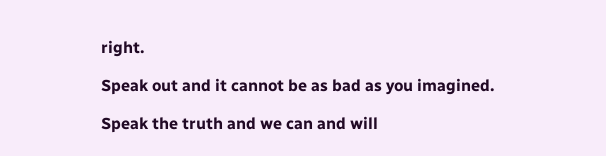right.

Speak out and it cannot be as bad as you imagined.

Speak the truth and we can and will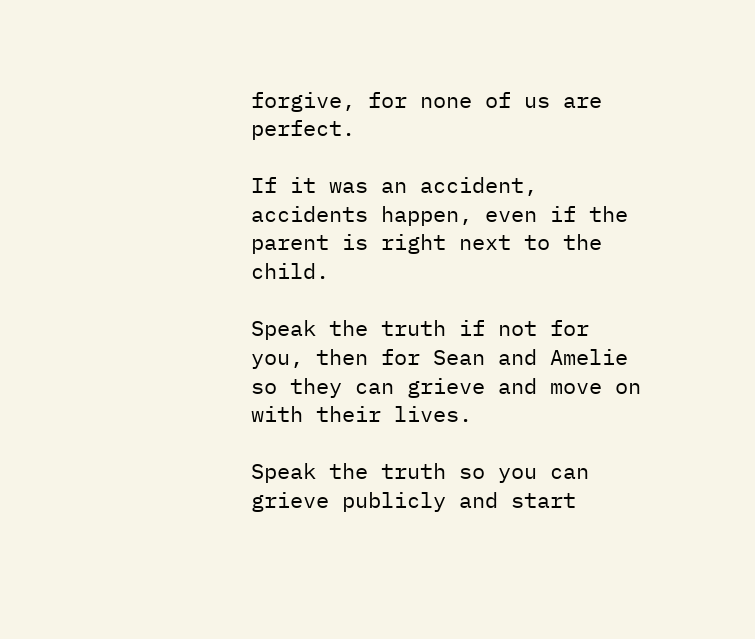forgive, for none of us are perfect.

If it was an accident, accidents happen, even if the parent is right next to the child.

Speak the truth if not for you, then for Sean and Amelie so they can grieve and move on with their lives.

Speak the truth so you can grieve publicly and start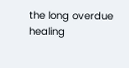the long overdue healing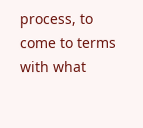process, to come to terms with what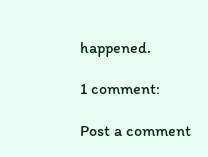happened.

1 comment:

Post a comment